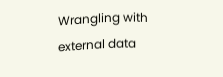Wrangling with external data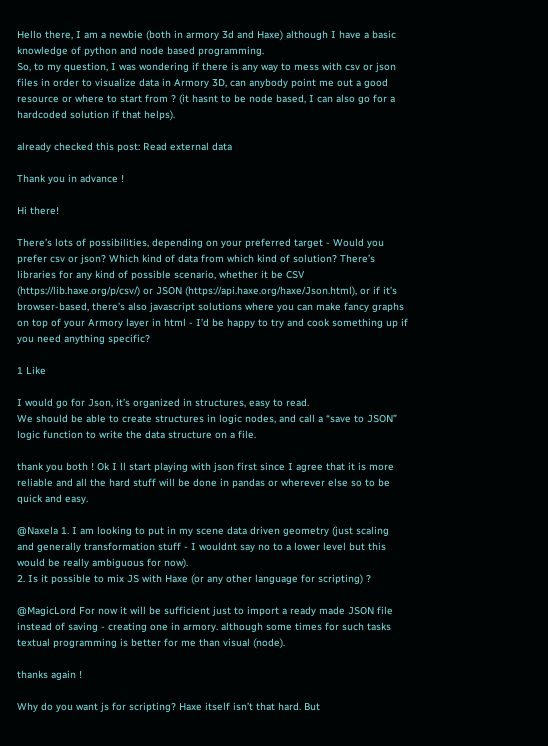Hello there, I am a newbie (both in armory 3d and Haxe) although I have a basic knowledge of python and node based programming.
So, to my question, I was wondering if there is any way to mess with csv or json files in order to visualize data in Armory 3D, can anybody point me out a good resource or where to start from ? (it hasnt to be node based, I can also go for a hardcoded solution if that helps).

already checked this post: Read external data

Thank you in advance !

Hi there!

There’s lots of possibilities, depending on your preferred target - Would you prefer csv or json? Which kind of data from which kind of solution? There’s libraries for any kind of possible scenario, whether it be CSV (https://lib.haxe.org/p/csv/) or JSON (https://api.haxe.org/haxe/Json.html), or if it’s browser-based, there’s also javascript solutions where you can make fancy graphs on top of your Armory layer in html - I’d be happy to try and cook something up if you need anything specific?

1 Like

I would go for Json, it’s organized in structures, easy to read.
We should be able to create structures in logic nodes, and call a “save to JSON” logic function to write the data structure on a file.

thank you both ! Ok I ll start playing with json first since I agree that it is more reliable and all the hard stuff will be done in pandas or wherever else so to be quick and easy.

@Naxela 1. I am looking to put in my scene data driven geometry (just scaling and generally transformation stuff - I wouldnt say no to a lower level but this would be really ambiguous for now).
2. Is it possible to mix JS with Haxe (or any other language for scripting) ?

@MagicLord For now it will be sufficient just to import a ready made JSON file instead of saving - creating one in armory. although some times for such tasks textual programming is better for me than visual (node).

thanks again !

Why do you want js for scripting? Haxe itself isn’t that hard. But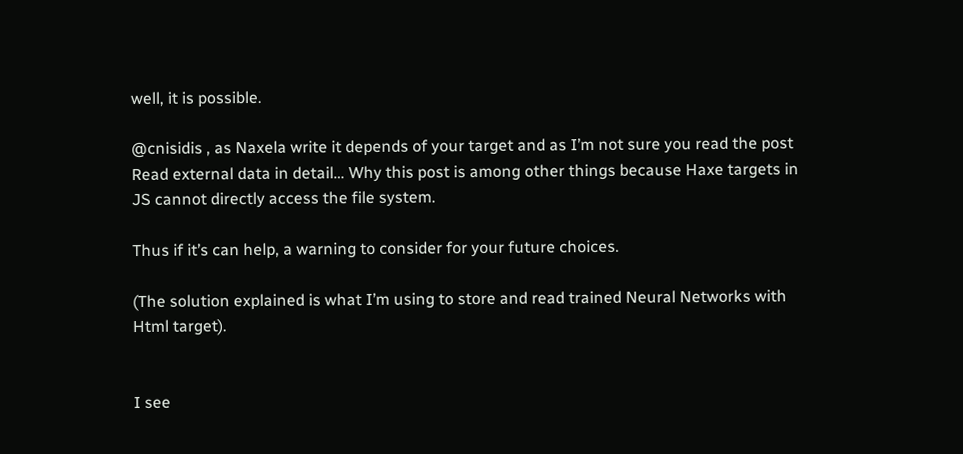well, it is possible.

@cnisidis , as Naxela write it depends of your target and as I’m not sure you read the post Read external data in detail… Why this post is among other things because Haxe targets in JS cannot directly access the file system.

Thus if it’s can help, a warning to consider for your future choices.

(The solution explained is what I’m using to store and read trained Neural Networks with Html target).


I see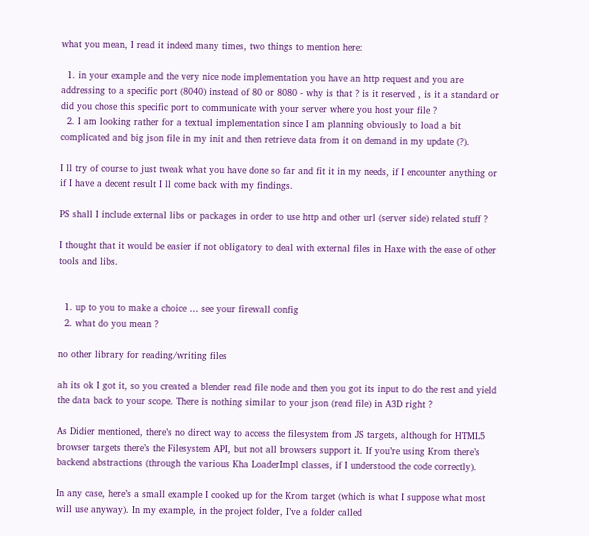what you mean, I read it indeed many times, two things to mention here:

  1. in your example and the very nice node implementation you have an http request and you are addressing to a specific port (8040) instead of 80 or 8080 - why is that ? is it reserved , is it a standard or did you chose this specific port to communicate with your server where you host your file ?
  2. I am looking rather for a textual implementation since I am planning obviously to load a bit complicated and big json file in my init and then retrieve data from it on demand in my update (?).

I ll try of course to just tweak what you have done so far and fit it in my needs, if I encounter anything or if I have a decent result I ll come back with my findings.

PS shall I include external libs or packages in order to use http and other url (server side) related stuff ?

I thought that it would be easier if not obligatory to deal with external files in Haxe with the ease of other tools and libs.


  1. up to you to make a choice … see your firewall config
  2. what do you mean ?

no other library for reading/writing files

ah its ok I got it, so you created a blender read file node and then you got its input to do the rest and yield the data back to your scope. There is nothing similar to your json (read file) in A3D right ?

As Didier mentioned, there’s no direct way to access the filesystem from JS targets, although for HTML5 browser targets there’s the Filesystem API, but not all browsers support it. If you’re using Krom there’s backend abstractions (through the various Kha LoaderImpl classes, if I understood the code correctly).

In any case, here’s a small example I cooked up for the Krom target (which is what I suppose what most will use anyway). In my example, in the project folder, I’ve a folder called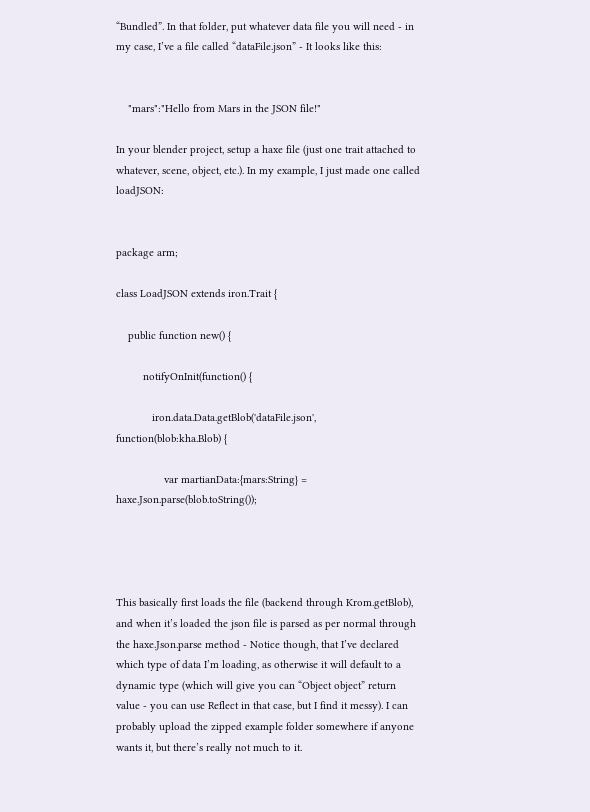“Bundled”. In that folder, put whatever data file you will need - in my case, I’ve a file called “dataFile.json” - It looks like this:


    "mars":"Hello from Mars in the JSON file!"

In your blender project, setup a haxe file (just one trait attached to whatever, scene, object, etc.). In my example, I just made one called loadJSON:


package arm;

class LoadJSON extends iron.Trait {

    public function new() {

         notifyOnInit(function() {

            iron.data.Data.getBlob('dataFile.json', function(blob:kha.Blob) {

                var martianData:{mars:String} = haxe.Json.parse(blob.toString());




This basically first loads the file (backend through Krom.getBlob), and when it’s loaded the json file is parsed as per normal through the haxe.Json.parse method - Notice though, that I’ve declared which type of data I’m loading, as otherwise it will default to a dynamic type (which will give you can “Object object” return value - you can use Reflect in that case, but I find it messy). I can probably upload the zipped example folder somewhere if anyone wants it, but there’s really not much to it.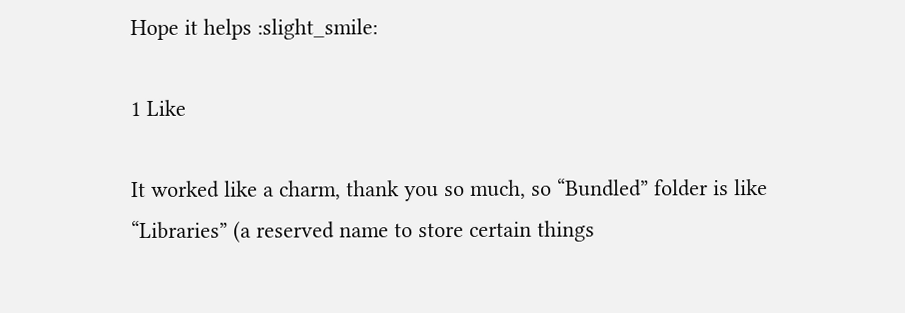Hope it helps :slight_smile:

1 Like

It worked like a charm, thank you so much, so “Bundled” folder is like “Libraries” (a reserved name to store certain things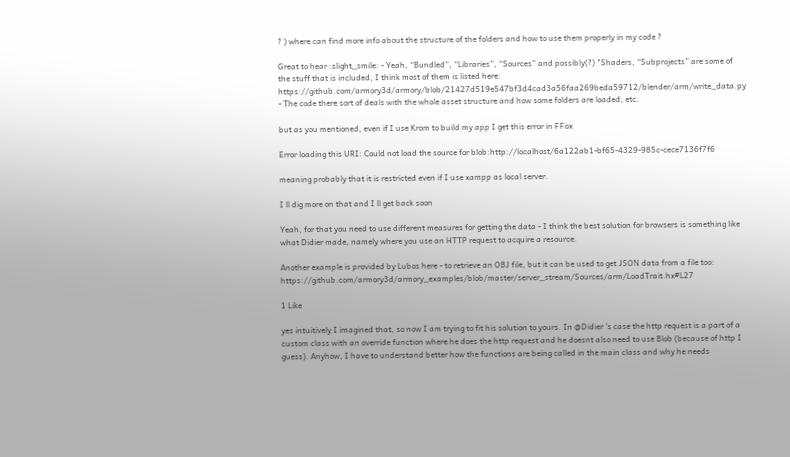? ) where can find more info about the structure of the folders and how to use them properly in my code ?

Great to hear :slight_smile: - Yeah, “Bundled”, “Libraries”, “Sources” and possibly(?) "Shaders, “Subprojects” are some of the stuff that is included, I think most of them is listed here: https://github.com/armory3d/armory/blob/21427d519e547bf3d4cad3a56faa269beda59712/blender/arm/write_data.py - The code there sort of deals with the whole asset structure and how some folders are loaded, etc.

but as you mentioned, even if I use Krom to build my app I get this error in FFox

Error loading this URI: Could not load the source for blob:http://localhost/6a122ab1-bf65-4329-985c-cece7136f7f6

meaning probably that it is restricted even if I use xampp as local server.

I ll dig more on that and I ll get back soon

Yeah, for that you need to use different measures for getting the data - I think the best solution for browsers is something like what Didier made, namely where you use an HTTP request to acquire a resource.

Another example is provided by Lubos here - to retrieve an OBJ file, but it can be used to get JSON data from a file too: https://github.com/armory3d/armory_examples/blob/master/server_stream/Sources/arm/LoadTrait.hx#L27

1 Like

yes intuitively I imagined that, so now I am trying to fit his solution to yours. In @Didier 's case the http request is a part of a custom class with an override function where he does the http request and he doesnt also need to use Blob (because of http I guess). Anyhow, I have to understand better how the functions are being called in the main class and why he needs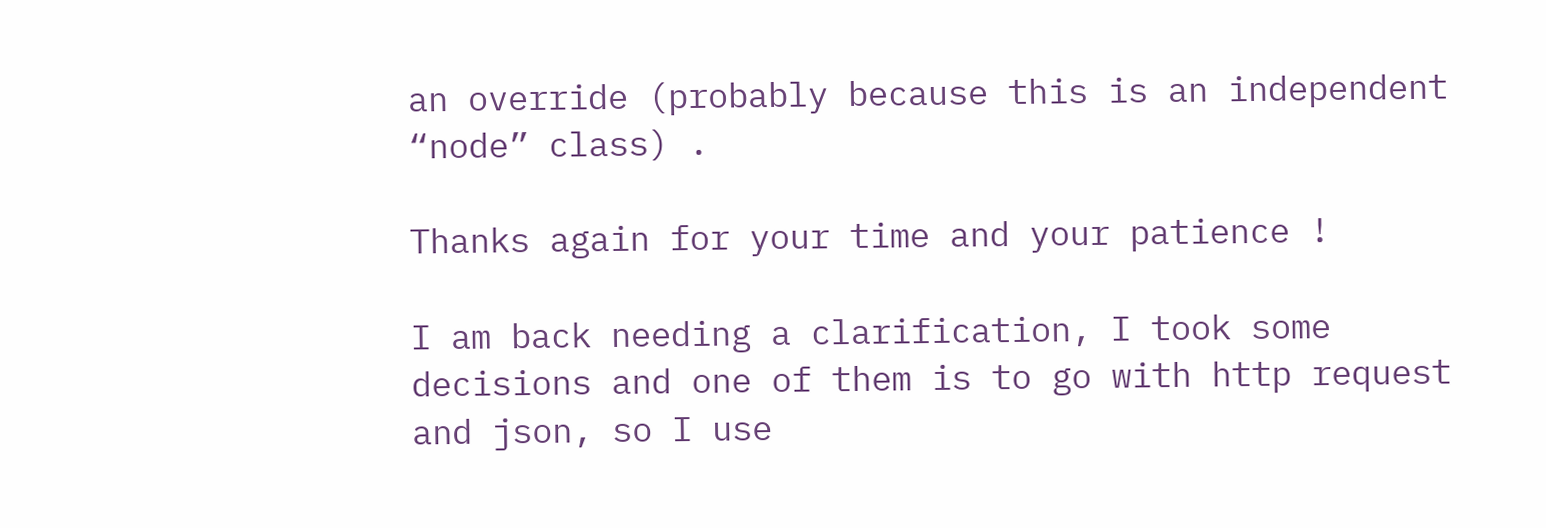an override (probably because this is an independent “node” class) .

Thanks again for your time and your patience !

I am back needing a clarification, I took some decisions and one of them is to go with http request and json, so I use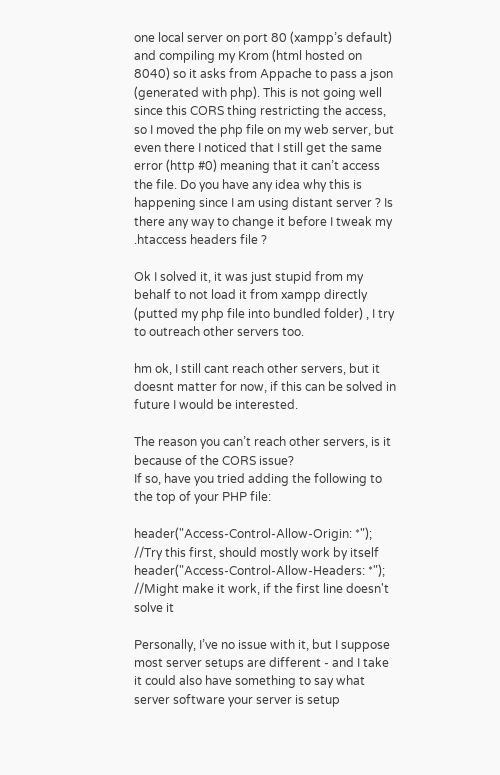one local server on port 80 (xampp’s default) and compiling my Krom (html hosted on 8040) so it asks from Appache to pass a json (generated with php). This is not going well since this CORS thing restricting the access, so I moved the php file on my web server, but even there I noticed that I still get the same error (http #0) meaning that it can’t access the file. Do you have any idea why this is happening since I am using distant server ? Is there any way to change it before I tweak my .htaccess headers file ?

Ok I solved it, it was just stupid from my behalf to not load it from xampp directly (putted my php file into bundled folder) , I try to outreach other servers too.

hm ok, I still cant reach other servers, but it doesnt matter for now, if this can be solved in future I would be interested.

The reason you can’t reach other servers, is it because of the CORS issue?
If so, have you tried adding the following to the top of your PHP file:

header("Access-Control-Allow-Origin: *"); //Try this first, should mostly work by itself
header("Access-Control-Allow-Headers: *"); //Might make it work, if the first line doesn't solve it

Personally, I’ve no issue with it, but I suppose most server setups are different - and I take it could also have something to say what server software your server is setup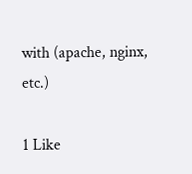with (apache, nginx, etc.)

1 Like